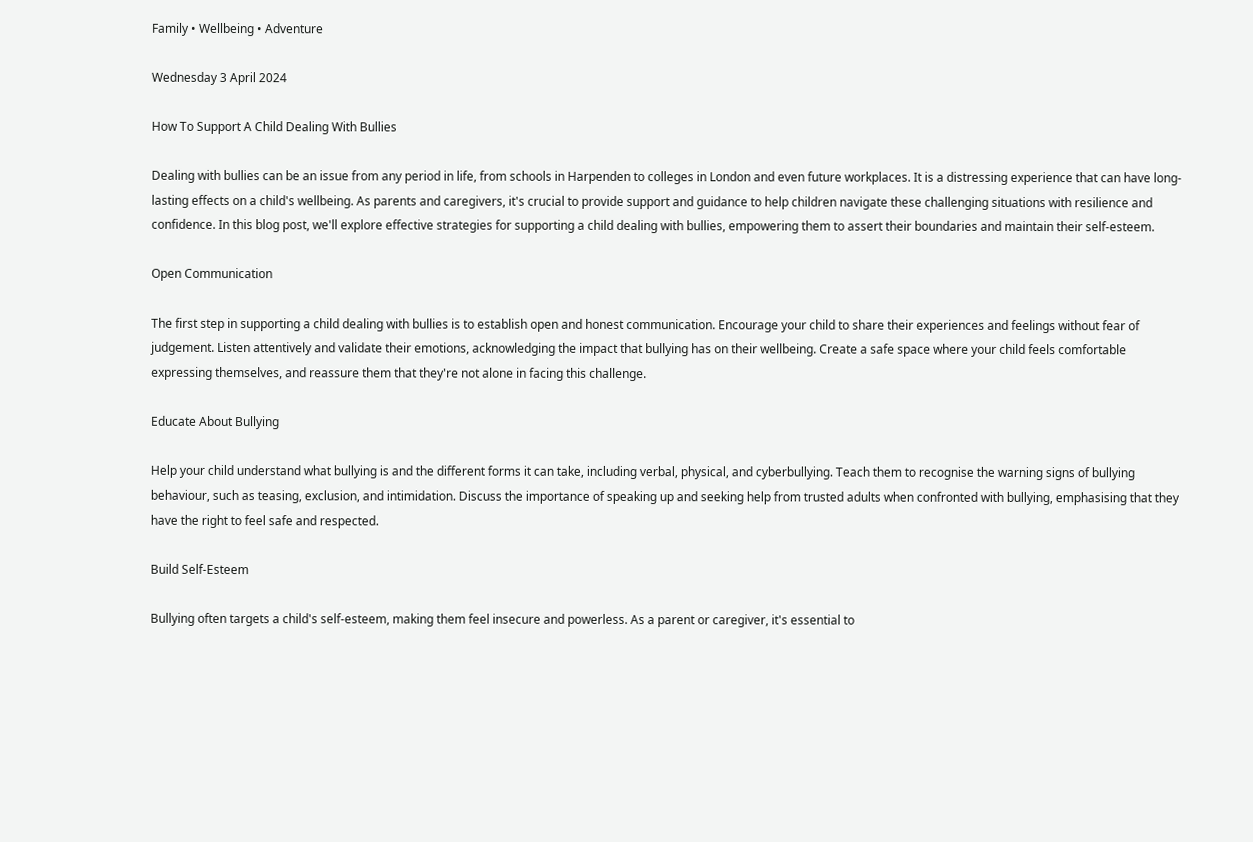Family • Wellbeing • Adventure

Wednesday 3 April 2024

How To Support A Child Dealing With Bullies

Dealing with bullies can be an issue from any period in life, from schools in Harpenden to colleges in London and even future workplaces. It is a distressing experience that can have long-lasting effects on a child's wellbeing. As parents and caregivers, it's crucial to provide support and guidance to help children navigate these challenging situations with resilience and confidence. In this blog post, we'll explore effective strategies for supporting a child dealing with bullies, empowering them to assert their boundaries and maintain their self-esteem.

Open Communication

The first step in supporting a child dealing with bullies is to establish open and honest communication. Encourage your child to share their experiences and feelings without fear of judgement. Listen attentively and validate their emotions, acknowledging the impact that bullying has on their wellbeing. Create a safe space where your child feels comfortable expressing themselves, and reassure them that they're not alone in facing this challenge.

Educate About Bullying

Help your child understand what bullying is and the different forms it can take, including verbal, physical, and cyberbullying. Teach them to recognise the warning signs of bullying behaviour, such as teasing, exclusion, and intimidation. Discuss the importance of speaking up and seeking help from trusted adults when confronted with bullying, emphasising that they have the right to feel safe and respected.

Build Self-Esteem

Bullying often targets a child's self-esteem, making them feel insecure and powerless. As a parent or caregiver, it's essential to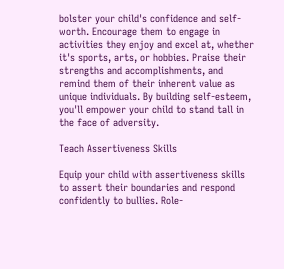bolster your child's confidence and self-worth. Encourage them to engage in activities they enjoy and excel at, whether it's sports, arts, or hobbies. Praise their strengths and accomplishments, and remind them of their inherent value as unique individuals. By building self-esteem, you'll empower your child to stand tall in the face of adversity.

Teach Assertiveness Skills

Equip your child with assertiveness skills to assert their boundaries and respond confidently to bullies. Role-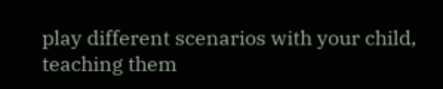play different scenarios with your child, teaching them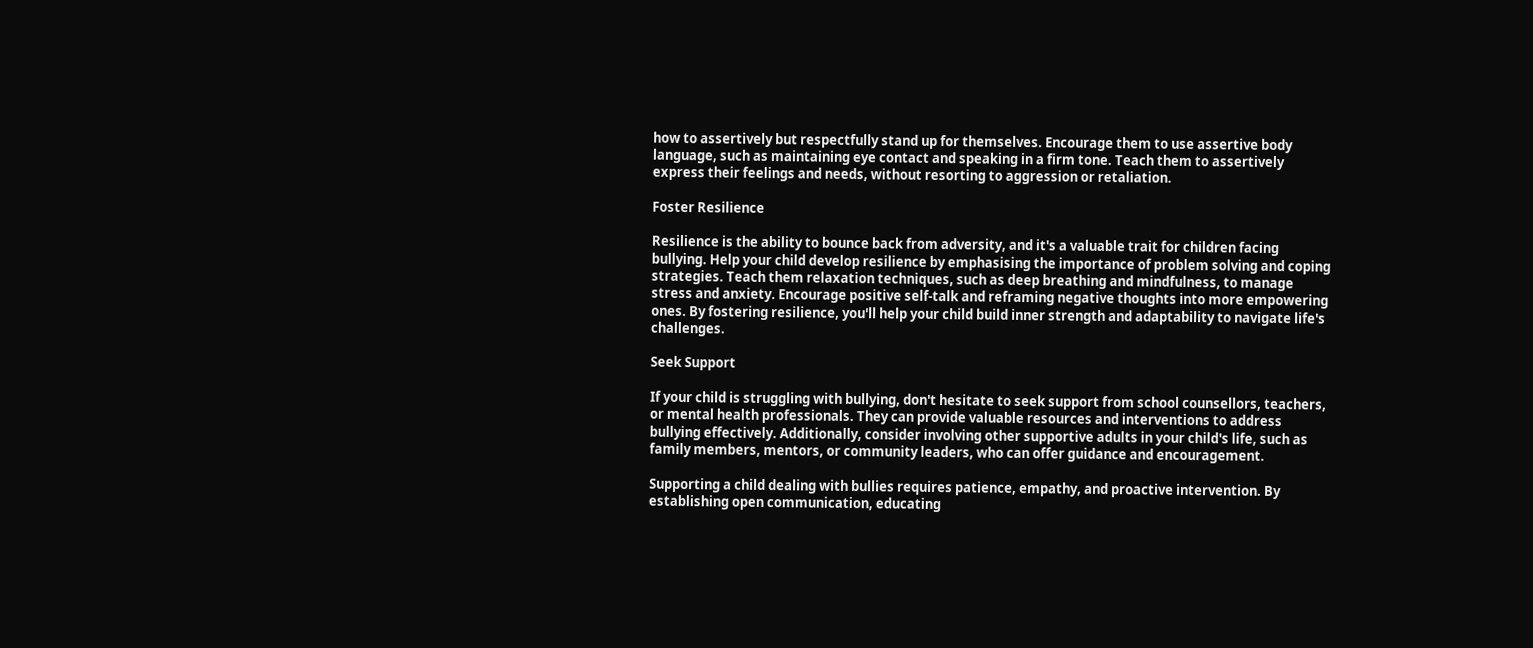how to assertively but respectfully stand up for themselves. Encourage them to use assertive body language, such as maintaining eye contact and speaking in a firm tone. Teach them to assertively express their feelings and needs, without resorting to aggression or retaliation.

Foster Resilience

Resilience is the ability to bounce back from adversity, and it's a valuable trait for children facing bullying. Help your child develop resilience by emphasising the importance of problem solving and coping strategies. Teach them relaxation techniques, such as deep breathing and mindfulness, to manage stress and anxiety. Encourage positive self-talk and reframing negative thoughts into more empowering ones. By fostering resilience, you'll help your child build inner strength and adaptability to navigate life's challenges.

Seek Support

If your child is struggling with bullying, don't hesitate to seek support from school counsellors, teachers, or mental health professionals. They can provide valuable resources and interventions to address bullying effectively. Additionally, consider involving other supportive adults in your child's life, such as family members, mentors, or community leaders, who can offer guidance and encouragement.

Supporting a child dealing with bullies requires patience, empathy, and proactive intervention. By establishing open communication, educating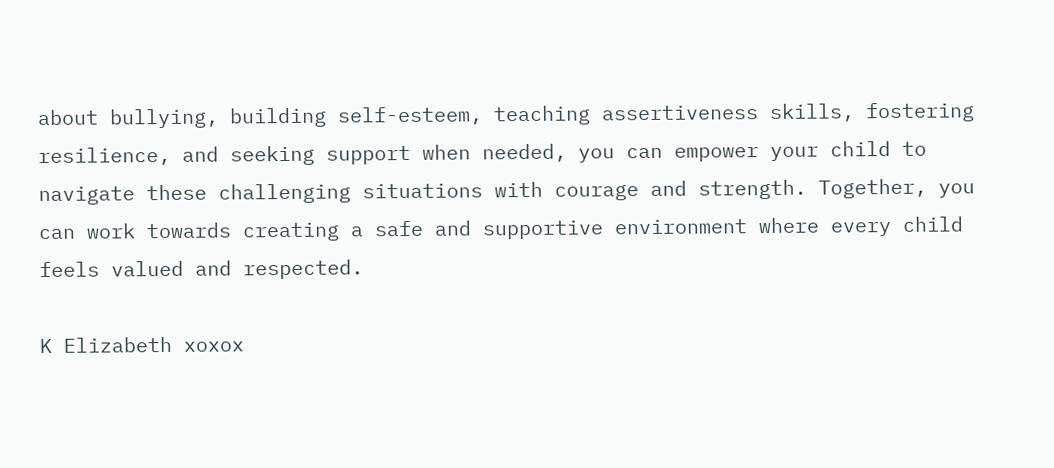about bullying, building self-esteem, teaching assertiveness skills, fostering resilience, and seeking support when needed, you can empower your child to navigate these challenging situations with courage and strength. Together, you can work towards creating a safe and supportive environment where every child feels valued and respected.

K Elizabeth xoxox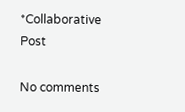*Collaborative Post

No comments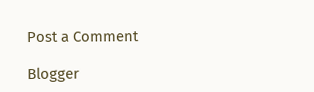Post a Comment

Blogger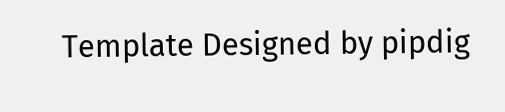Template Designed by pipdig